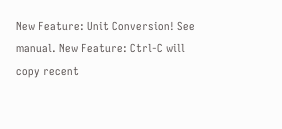New Feature: Unit Conversion! See manual. New Feature: Ctrl-C will copy recent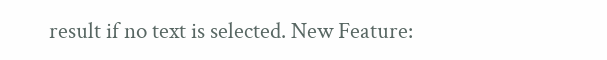result if no text is selected. New Feature: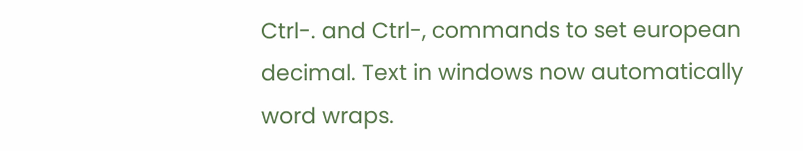Ctrl-. and Ctrl-, commands to set european decimal. Text in windows now automatically word wraps.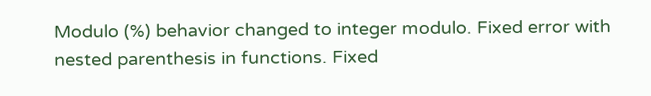Modulo (%) behavior changed to integer modulo. Fixed error with nested parenthesis in functions. Fixed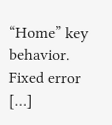“Home” key behavior. Fixed error […]